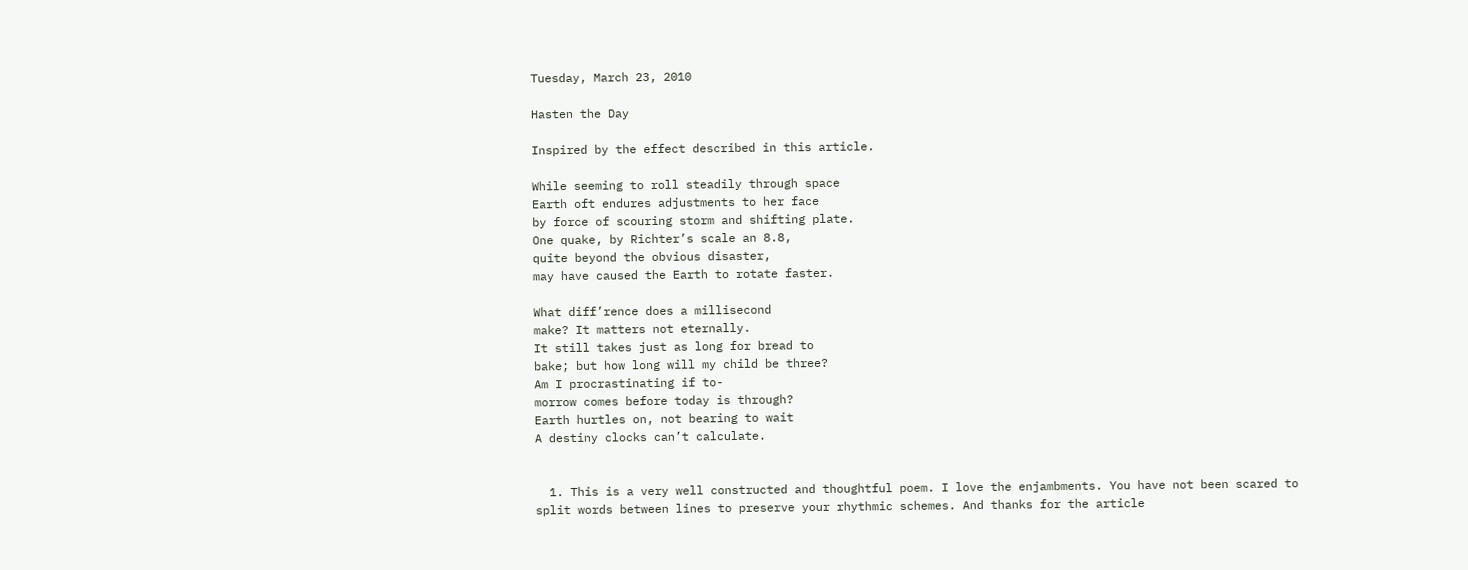Tuesday, March 23, 2010

Hasten the Day

Inspired by the effect described in this article.

While seeming to roll steadily through space
Earth oft endures adjustments to her face
by force of scouring storm and shifting plate.
One quake, by Richter’s scale an 8.8,
quite beyond the obvious disaster,
may have caused the Earth to rotate faster.

What diff’rence does a millisecond
make? It matters not eternally.
It still takes just as long for bread to
bake; but how long will my child be three?
Am I procrastinating if to-
morrow comes before today is through?
Earth hurtles on, not bearing to wait
A destiny clocks can’t calculate.


  1. This is a very well constructed and thoughtful poem. I love the enjambments. You have not been scared to split words between lines to preserve your rhythmic schemes. And thanks for the article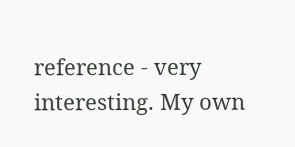reference - very interesting. My own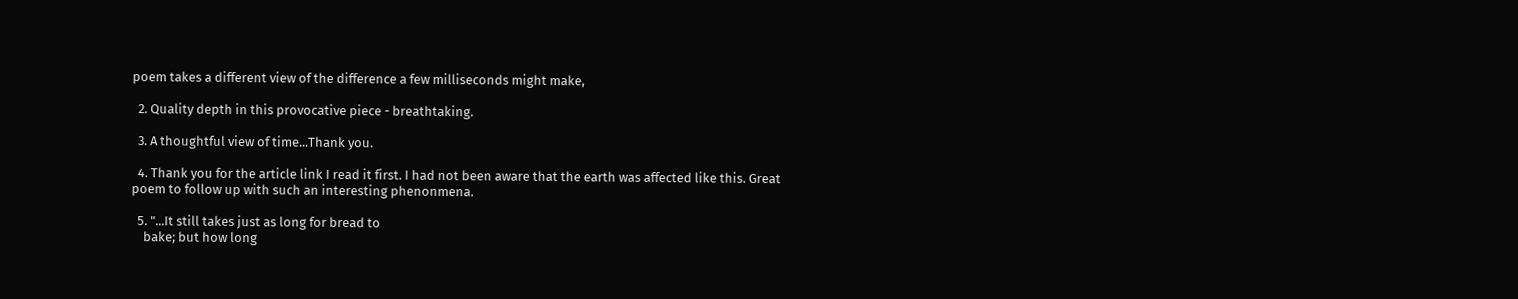poem takes a different view of the difference a few milliseconds might make,

  2. Quality depth in this provocative piece - breathtaking.

  3. A thoughtful view of time...Thank you.

  4. Thank you for the article link I read it first. I had not been aware that the earth was affected like this. Great poem to follow up with such an interesting phenonmena.

  5. "...It still takes just as long for bread to
    bake; but how long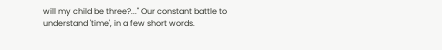will my child be three?..." Our constant battle to understand 'time', in a few short words.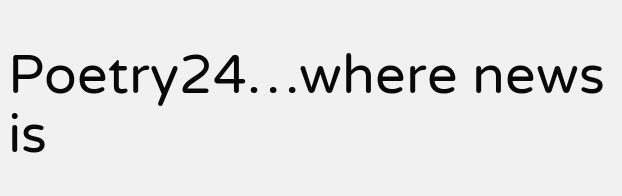Poetry24…where news is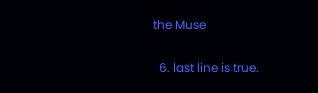the Muse

  6. last line is true.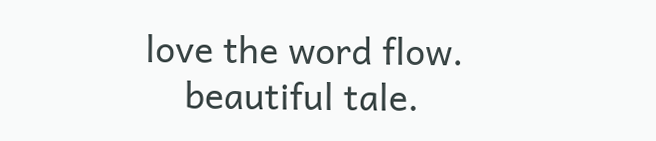love the word flow.
    beautiful tale.